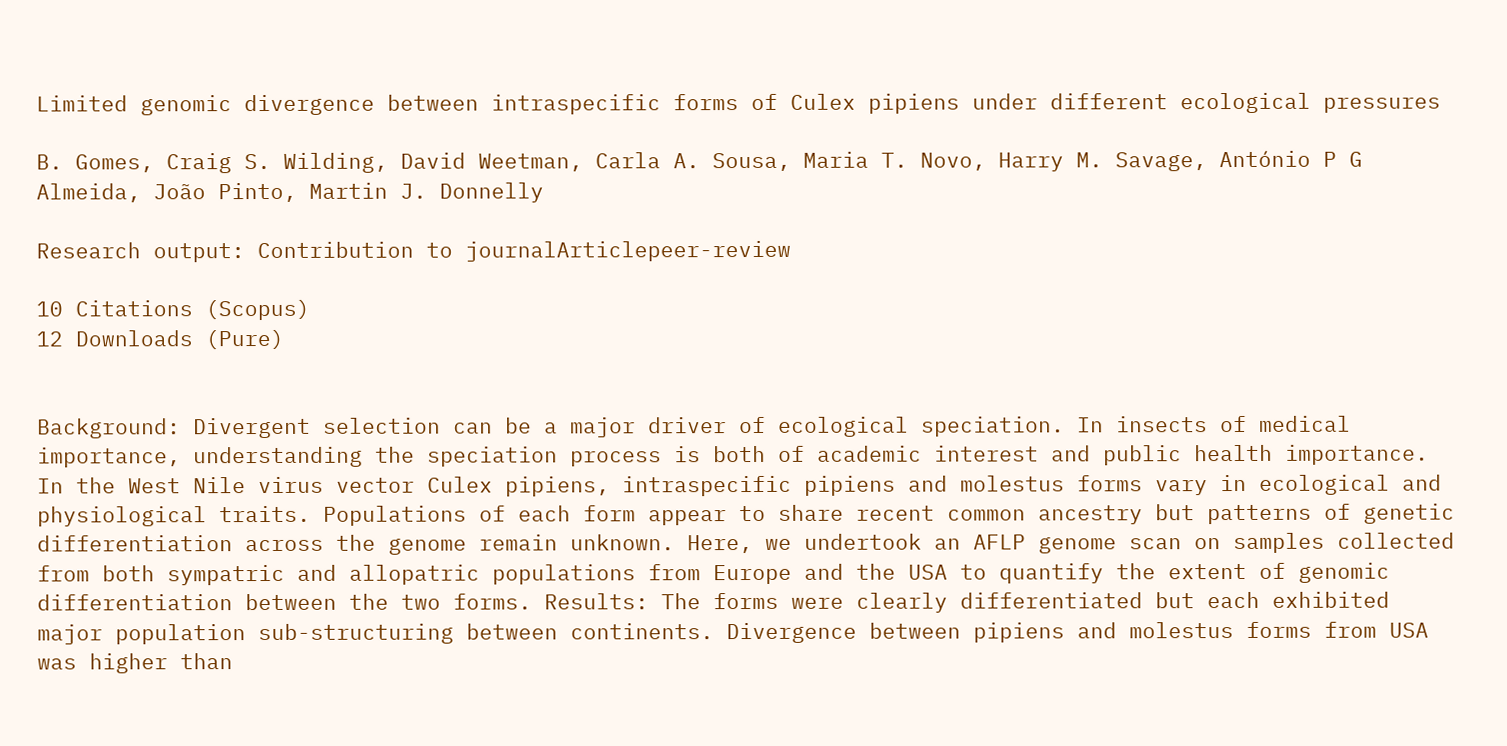Limited genomic divergence between intraspecific forms of Culex pipiens under different ecological pressures

B. Gomes, Craig S. Wilding, David Weetman, Carla A. Sousa, Maria T. Novo, Harry M. Savage, António P G Almeida, João Pinto, Martin J. Donnelly

Research output: Contribution to journalArticlepeer-review

10 Citations (Scopus)
12 Downloads (Pure)


Background: Divergent selection can be a major driver of ecological speciation. In insects of medical importance, understanding the speciation process is both of academic interest and public health importance. In the West Nile virus vector Culex pipiens, intraspecific pipiens and molestus forms vary in ecological and physiological traits. Populations of each form appear to share recent common ancestry but patterns of genetic differentiation across the genome remain unknown. Here, we undertook an AFLP genome scan on samples collected from both sympatric and allopatric populations from Europe and the USA to quantify the extent of genomic differentiation between the two forms. Results: The forms were clearly differentiated but each exhibited major population sub-structuring between continents. Divergence between pipiens and molestus forms from USA was higher than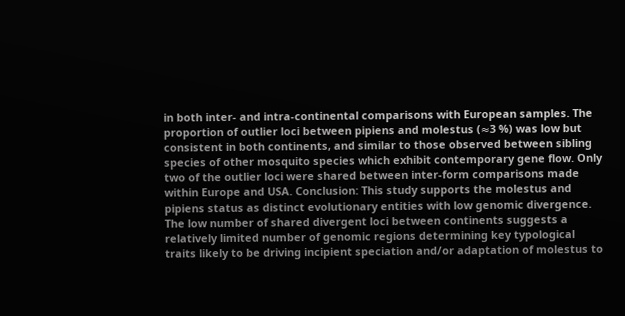in both inter- and intra-continental comparisons with European samples. The proportion of outlier loci between pipiens and molestus (≈3 %) was low but consistent in both continents, and similar to those observed between sibling species of other mosquito species which exhibit contemporary gene flow. Only two of the outlier loci were shared between inter-form comparisons made within Europe and USA. Conclusion: This study supports the molestus and pipiens status as distinct evolutionary entities with low genomic divergence. The low number of shared divergent loci between continents suggests a relatively limited number of genomic regions determining key typological traits likely to be driving incipient speciation and/or adaptation of molestus to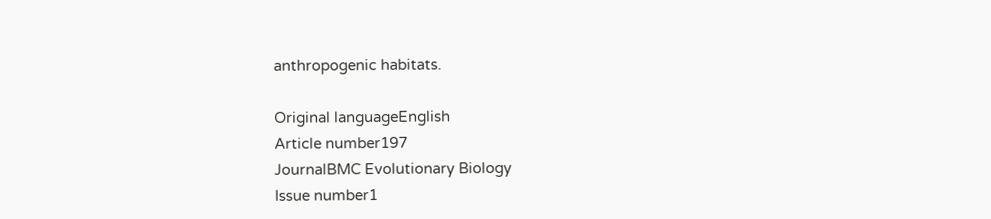anthropogenic habitats.

Original languageEnglish
Article number197
JournalBMC Evolutionary Biology
Issue number1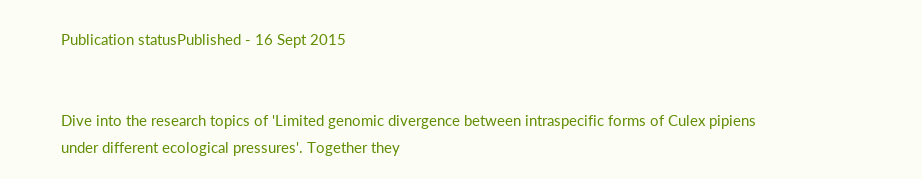Publication statusPublished - 16 Sept 2015


Dive into the research topics of 'Limited genomic divergence between intraspecific forms of Culex pipiens under different ecological pressures'. Together they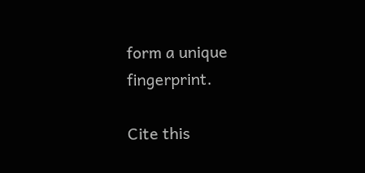form a unique fingerprint.

Cite this